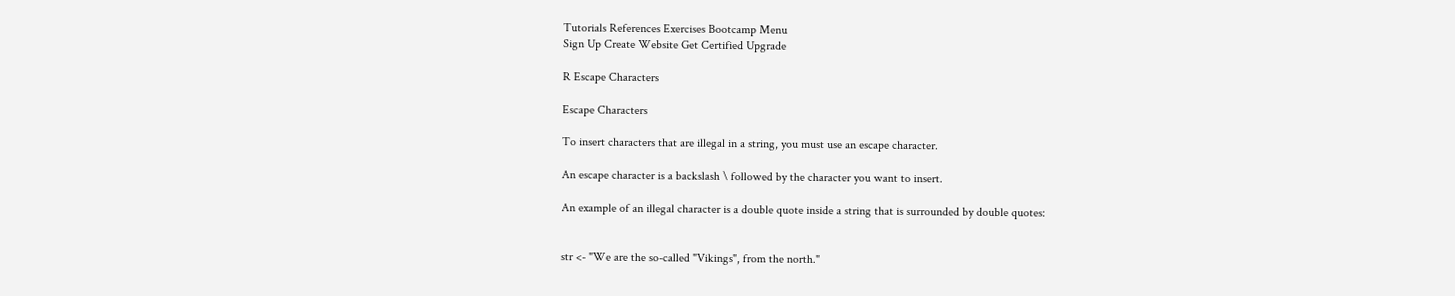Tutorials References Exercises Bootcamp Menu
Sign Up Create Website Get Certified Upgrade

R Escape Characters

Escape Characters

To insert characters that are illegal in a string, you must use an escape character.

An escape character is a backslash \ followed by the character you want to insert.

An example of an illegal character is a double quote inside a string that is surrounded by double quotes:


str <- "We are the so-called "Vikings", from the north."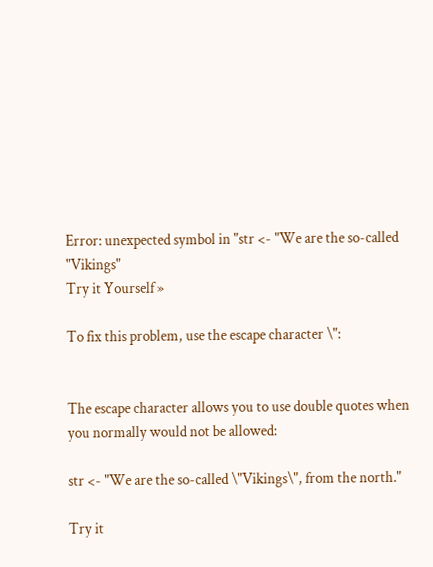Error: unexpected symbol in "str <- "We are the so-called "Vikings"
Try it Yourself »

To fix this problem, use the escape character \":


The escape character allows you to use double quotes when you normally would not be allowed:

str <- "We are the so-called \"Vikings\", from the north."

Try it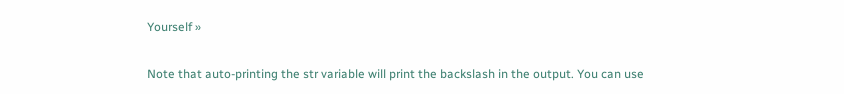Yourself »

Note that auto-printing the str variable will print the backslash in the output. You can use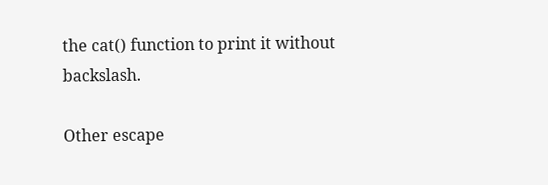the cat() function to print it without backslash.

Other escape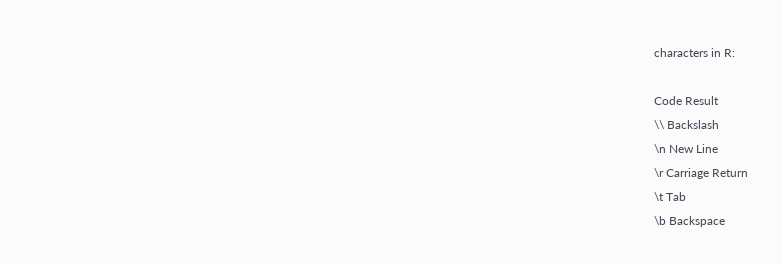characters in R:

Code Result
\\ Backslash
\n New Line
\r Carriage Return
\t Tab
\b Backspace